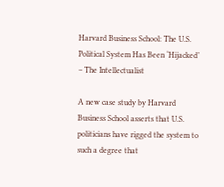Harvard Business School: The U.S. Political System Has Been ‘Hijacked’ – The Intellectualist

A new case study by Harvard Business School asserts that U.S. politicians have rigged the system to such a degree that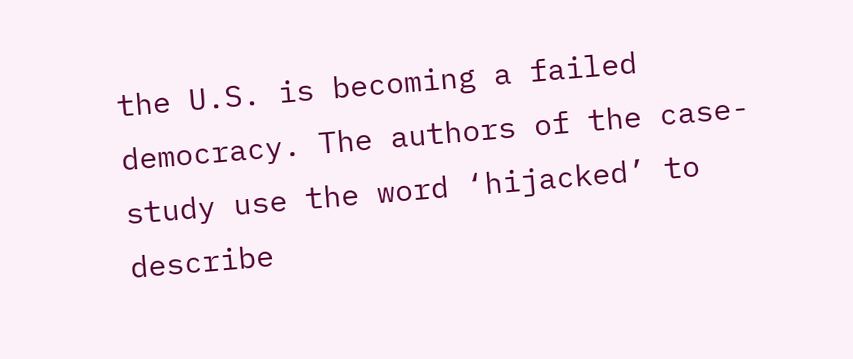the U.S. is becoming a failed democracy. The authors of the case-study use the word ‘hijacked’ to describe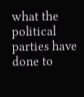what the political parties have done to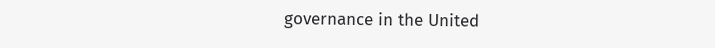governance in the United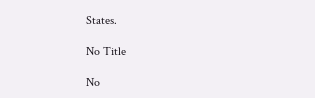States.

No Title

No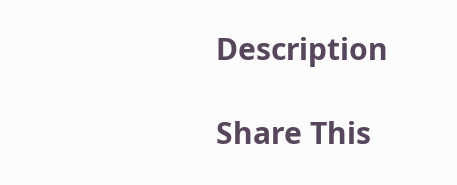Description

Share This